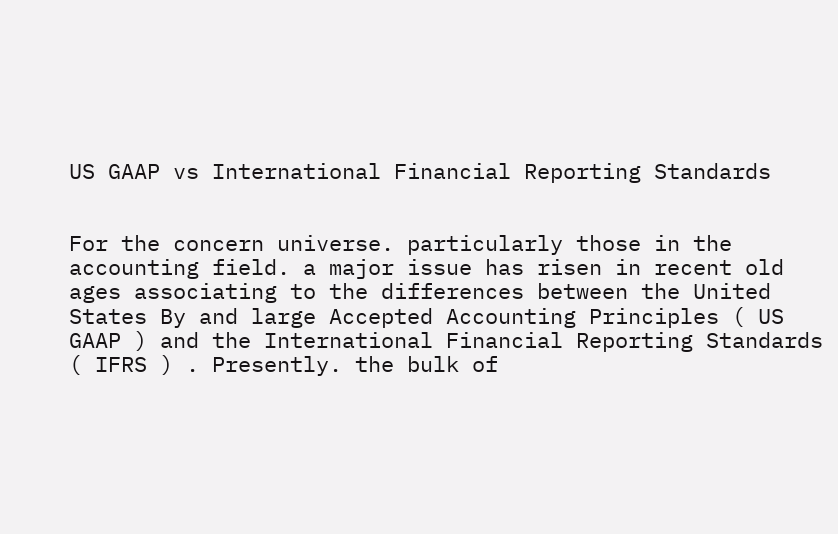US GAAP vs International Financial Reporting Standards


For the concern universe. particularly those in the accounting field. a major issue has risen in recent old ages associating to the differences between the United States By and large Accepted Accounting Principles ( US GAAP ) and the International Financial Reporting Standards ( IFRS ) . Presently. the bulk of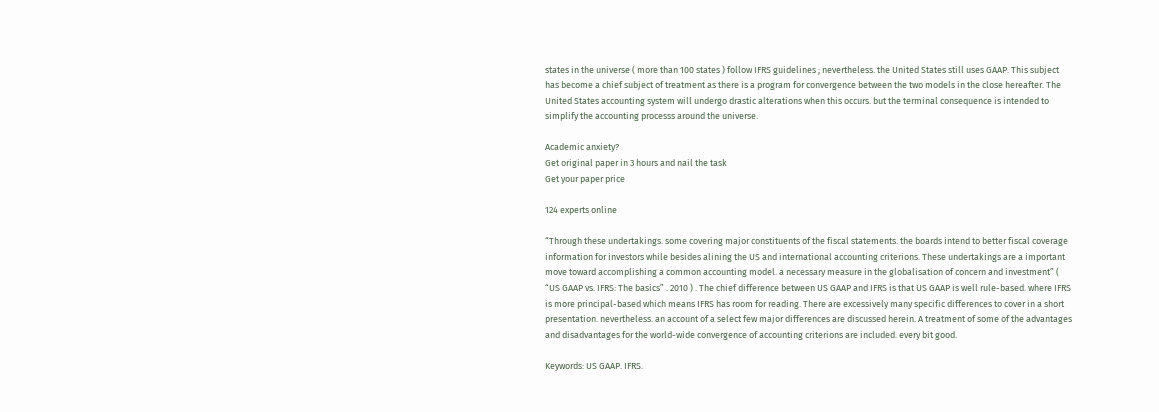states in the universe ( more than 100 states ) follow IFRS guidelines ; nevertheless. the United States still uses GAAP. This subject has become a chief subject of treatment as there is a program for convergence between the two models in the close hereafter. The United States accounting system will undergo drastic alterations when this occurs. but the terminal consequence is intended to simplify the accounting processs around the universe.

Academic anxiety?
Get original paper in 3 hours and nail the task
Get your paper price

124 experts online

“Through these undertakings. some covering major constituents of the fiscal statements. the boards intend to better fiscal coverage information for investors while besides alining the US and international accounting criterions. These undertakings are a important move toward accomplishing a common accounting model. a necessary measure in the globalisation of concern and investment” ( “US GAAP vs. IFRS: The basics” . 2010 ) . The chief difference between US GAAP and IFRS is that US GAAP is well rule-based. where IFRS is more principal-based which means IFRS has room for reading. There are excessively many specific differences to cover in a short presentation. nevertheless. an account of a select few major differences are discussed herein. A treatment of some of the advantages and disadvantages for the world-wide convergence of accounting criterions are included. every bit good.

Keywords: US GAAP. IFRS.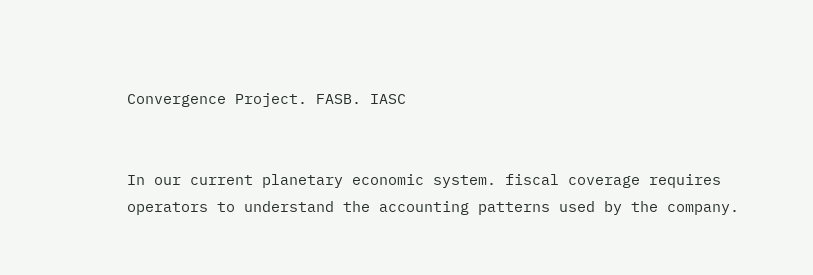Convergence Project. FASB. IASC


In our current planetary economic system. fiscal coverage requires operators to understand the accounting patterns used by the company.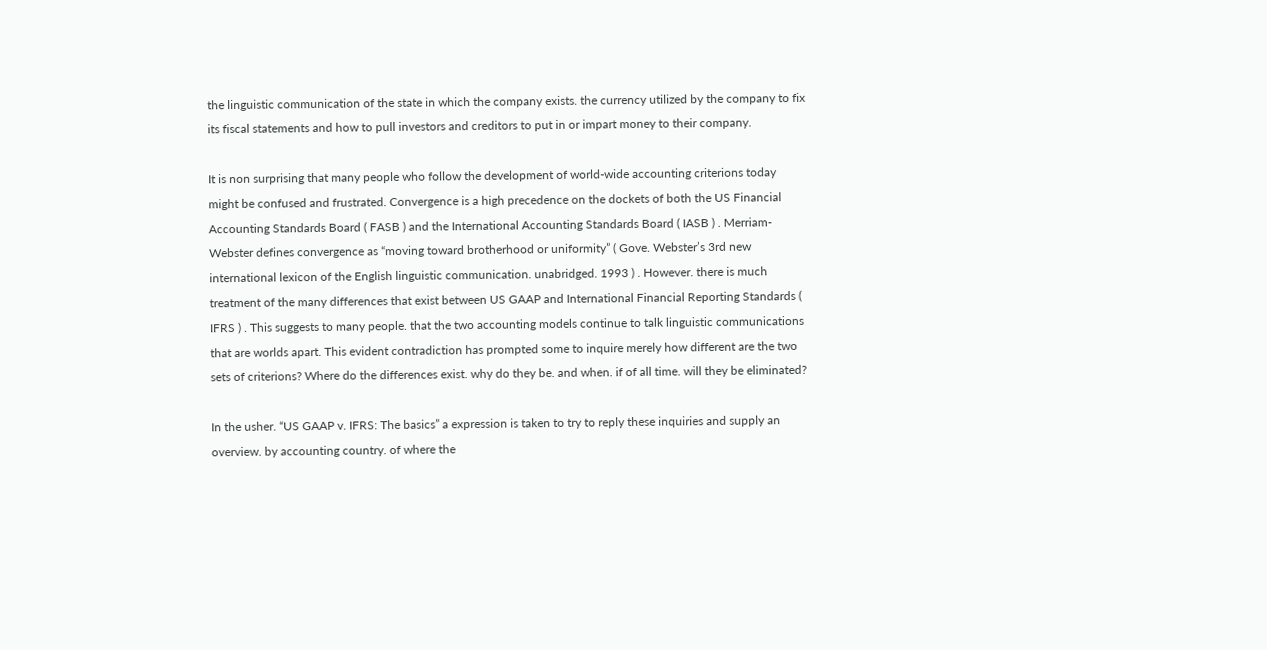the linguistic communication of the state in which the company exists. the currency utilized by the company to fix its fiscal statements and how to pull investors and creditors to put in or impart money to their company.

It is non surprising that many people who follow the development of world-wide accounting criterions today might be confused and frustrated. Convergence is a high precedence on the dockets of both the US Financial Accounting Standards Board ( FASB ) and the International Accounting Standards Board ( IASB ) . Merriam-Webster defines convergence as “moving toward brotherhood or uniformity” ( Gove. Webster’s 3rd new international lexicon of the English linguistic communication. unabridged. 1993 ) . However. there is much treatment of the many differences that exist between US GAAP and International Financial Reporting Standards ( IFRS ) . This suggests to many people. that the two accounting models continue to talk linguistic communications that are worlds apart. This evident contradiction has prompted some to inquire merely how different are the two sets of criterions? Where do the differences exist. why do they be. and when. if of all time. will they be eliminated?

In the usher. “US GAAP v. IFRS: The basics” a expression is taken to try to reply these inquiries and supply an overview. by accounting country. of where the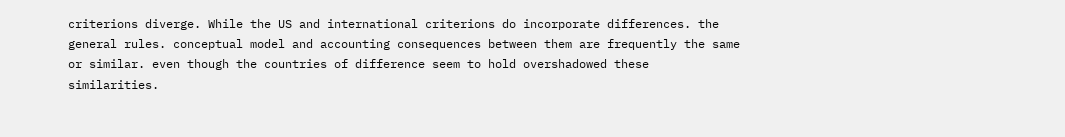criterions diverge. While the US and international criterions do incorporate differences. the general rules. conceptual model and accounting consequences between them are frequently the same or similar. even though the countries of difference seem to hold overshadowed these similarities.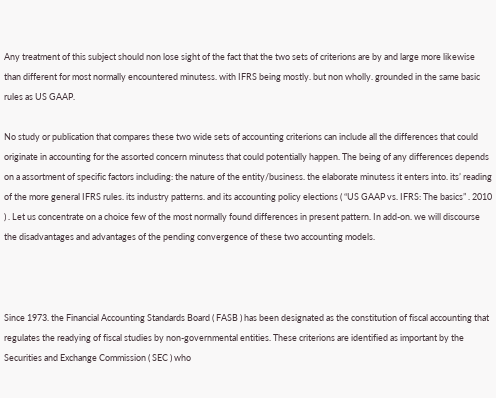Any treatment of this subject should non lose sight of the fact that the two sets of criterions are by and large more likewise than different for most normally encountered minutess. with IFRS being mostly. but non wholly. grounded in the same basic rules as US GAAP.

No study or publication that compares these two wide sets of accounting criterions can include all the differences that could originate in accounting for the assorted concern minutess that could potentially happen. The being of any differences depends on a assortment of specific factors including: the nature of the entity/business. the elaborate minutess it enters into. its’ reading of the more general IFRS rules. its industry patterns. and its accounting policy elections ( “US GAAP vs. IFRS: The basics” . 2010 ) . Let us concentrate on a choice few of the most normally found differences in present pattern. In add-on. we will discourse the disadvantages and advantages of the pending convergence of these two accounting models.



Since 1973. the Financial Accounting Standards Board ( FASB ) has been designated as the constitution of fiscal accounting that regulates the readying of fiscal studies by non-governmental entities. These criterions are identified as important by the Securities and Exchange Commission ( SEC ) who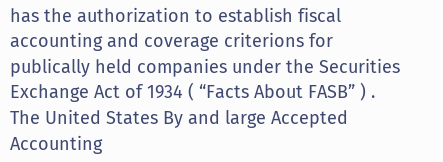has the authorization to establish fiscal accounting and coverage criterions for publically held companies under the Securities Exchange Act of 1934 ( “Facts About FASB” ) . The United States By and large Accepted Accounting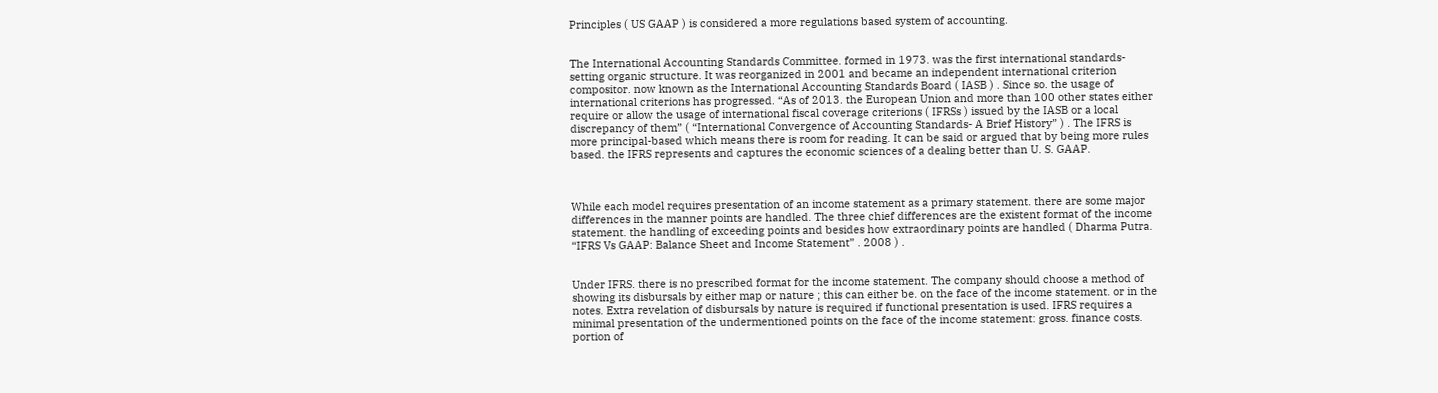Principles ( US GAAP ) is considered a more regulations based system of accounting.


The International Accounting Standards Committee. formed in 1973. was the first international standards-setting organic structure. It was reorganized in 2001 and became an independent international criterion compositor. now known as the International Accounting Standards Board ( IASB ) . Since so. the usage of international criterions has progressed. “As of 2013. the European Union and more than 100 other states either require or allow the usage of international fiscal coverage criterions ( IFRSs ) issued by the IASB or a local discrepancy of them” ( “International Convergence of Accounting Standards- A Brief History” ) . The IFRS is more principal-based which means there is room for reading. It can be said or argued that by being more rules based. the IFRS represents and captures the economic sciences of a dealing better than U. S. GAAP.



While each model requires presentation of an income statement as a primary statement. there are some major differences in the manner points are handled. The three chief differences are the existent format of the income statement. the handling of exceeding points and besides how extraordinary points are handled ( Dharma Putra. “IFRS Vs GAAP: Balance Sheet and Income Statement” . 2008 ) .


Under IFRS. there is no prescribed format for the income statement. The company should choose a method of showing its disbursals by either map or nature ; this can either be. on the face of the income statement. or in the notes. Extra revelation of disbursals by nature is required if functional presentation is used. IFRS requires a minimal presentation of the undermentioned points on the face of the income statement: gross. finance costs. portion of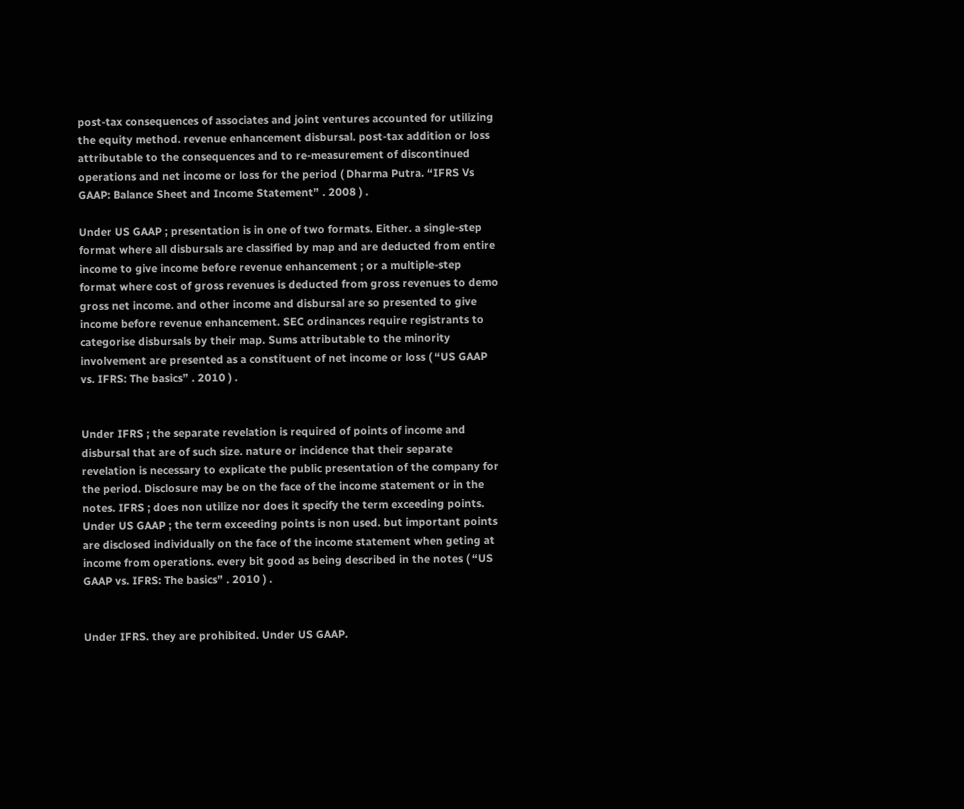post-tax consequences of associates and joint ventures accounted for utilizing the equity method. revenue enhancement disbursal. post-tax addition or loss attributable to the consequences and to re-measurement of discontinued operations and net income or loss for the period ( Dharma Putra. “IFRS Vs GAAP: Balance Sheet and Income Statement” . 2008 ) .

Under US GAAP ; presentation is in one of two formats. Either. a single-step format where all disbursals are classified by map and are deducted from entire income to give income before revenue enhancement ; or a multiple-step format where cost of gross revenues is deducted from gross revenues to demo gross net income. and other income and disbursal are so presented to give income before revenue enhancement. SEC ordinances require registrants to categorise disbursals by their map. Sums attributable to the minority involvement are presented as a constituent of net income or loss ( “US GAAP vs. IFRS: The basics” . 2010 ) .


Under IFRS ; the separate revelation is required of points of income and disbursal that are of such size. nature or incidence that their separate revelation is necessary to explicate the public presentation of the company for the period. Disclosure may be on the face of the income statement or in the notes. IFRS ; does non utilize nor does it specify the term exceeding points. Under US GAAP ; the term exceeding points is non used. but important points are disclosed individually on the face of the income statement when geting at income from operations. every bit good as being described in the notes ( “US GAAP vs. IFRS: The basics” . 2010 ) .


Under IFRS. they are prohibited. Under US GAAP.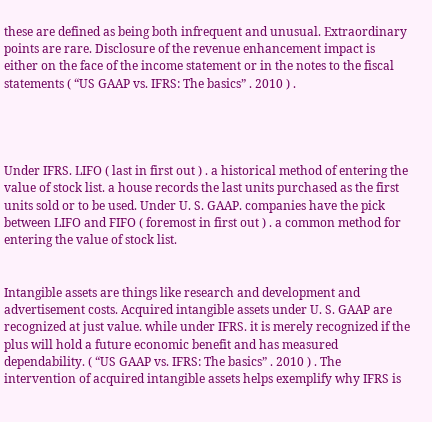these are defined as being both infrequent and unusual. Extraordinary points are rare. Disclosure of the revenue enhancement impact is either on the face of the income statement or in the notes to the fiscal statements ( “US GAAP vs. IFRS: The basics” . 2010 ) .




Under IFRS. LIFO ( last in first out ) . a historical method of entering the value of stock list. a house records the last units purchased as the first units sold or to be used. Under U. S. GAAP. companies have the pick between LIFO and FIFO ( foremost in first out ) . a common method for entering the value of stock list.


Intangible assets are things like research and development and advertisement costs. Acquired intangible assets under U. S. GAAP are recognized at just value. while under IFRS. it is merely recognized if the plus will hold a future economic benefit and has measured dependability. ( “US GAAP vs. IFRS: The basics” . 2010 ) . The intervention of acquired intangible assets helps exemplify why IFRS is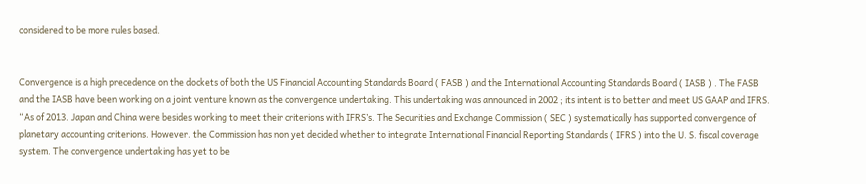considered to be more rules based.


Convergence is a high precedence on the dockets of both the US Financial Accounting Standards Board ( FASB ) and the International Accounting Standards Board ( IASB ) . The FASB and the IASB have been working on a joint venture known as the convergence undertaking. This undertaking was announced in 2002 ; its intent is to better and meet US GAAP and IFRS. “As of 2013. Japan and China were besides working to meet their criterions with IFRS’s. The Securities and Exchange Commission ( SEC ) systematically has supported convergence of planetary accounting criterions. However. the Commission has non yet decided whether to integrate International Financial Reporting Standards ( IFRS ) into the U. S. fiscal coverage system. The convergence undertaking has yet to be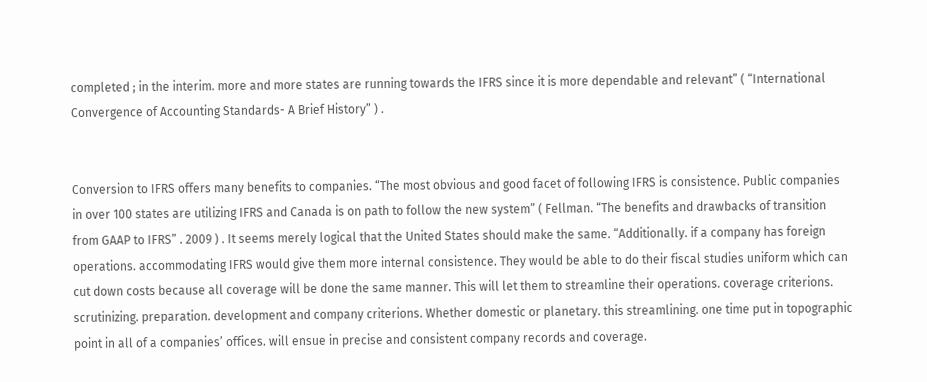completed ; in the interim. more and more states are running towards the IFRS since it is more dependable and relevant” ( “International Convergence of Accounting Standards- A Brief History” ) .


Conversion to IFRS offers many benefits to companies. “The most obvious and good facet of following IFRS is consistence. Public companies in over 100 states are utilizing IFRS and Canada is on path to follow the new system” ( Fellman. “The benefits and drawbacks of transition from GAAP to IFRS” . 2009 ) . It seems merely logical that the United States should make the same. “Additionally. if a company has foreign operations. accommodating IFRS would give them more internal consistence. They would be able to do their fiscal studies uniform which can cut down costs because all coverage will be done the same manner. This will let them to streamline their operations. coverage criterions. scrutinizing. preparation. development and company criterions. Whether domestic or planetary. this streamlining. one time put in topographic point in all of a companies’ offices. will ensue in precise and consistent company records and coverage.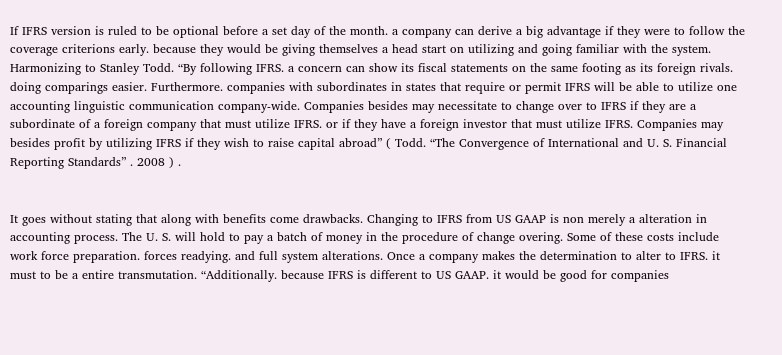If IFRS version is ruled to be optional before a set day of the month. a company can derive a big advantage if they were to follow the coverage criterions early. because they would be giving themselves a head start on utilizing and going familiar with the system. Harmonizing to Stanley Todd. “By following IFRS. a concern can show its fiscal statements on the same footing as its foreign rivals. doing comparings easier. Furthermore. companies with subordinates in states that require or permit IFRS will be able to utilize one accounting linguistic communication company-wide. Companies besides may necessitate to change over to IFRS if they are a subordinate of a foreign company that must utilize IFRS. or if they have a foreign investor that must utilize IFRS. Companies may besides profit by utilizing IFRS if they wish to raise capital abroad” ( Todd. “The Convergence of International and U. S. Financial Reporting Standards” . 2008 ) .


It goes without stating that along with benefits come drawbacks. Changing to IFRS from US GAAP is non merely a alteration in accounting process. The U. S. will hold to pay a batch of money in the procedure of change overing. Some of these costs include work force preparation. forces readying. and full system alterations. Once a company makes the determination to alter to IFRS. it must to be a entire transmutation. “Additionally. because IFRS is different to US GAAP. it would be good for companies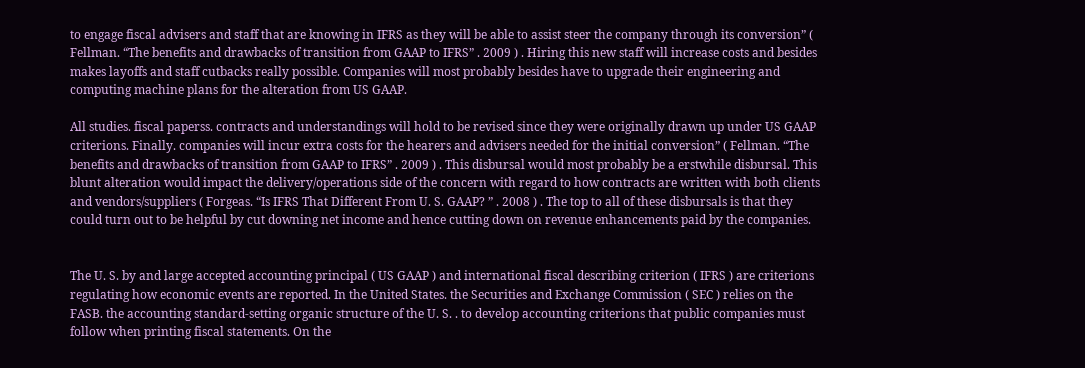to engage fiscal advisers and staff that are knowing in IFRS as they will be able to assist steer the company through its conversion” ( Fellman. “The benefits and drawbacks of transition from GAAP to IFRS” . 2009 ) . Hiring this new staff will increase costs and besides makes layoffs and staff cutbacks really possible. Companies will most probably besides have to upgrade their engineering and computing machine plans for the alteration from US GAAP.

All studies. fiscal paperss. contracts and understandings will hold to be revised since they were originally drawn up under US GAAP criterions. Finally. companies will incur extra costs for the hearers and advisers needed for the initial conversion” ( Fellman. “The benefits and drawbacks of transition from GAAP to IFRS” . 2009 ) . This disbursal would most probably be a erstwhile disbursal. This blunt alteration would impact the delivery/operations side of the concern with regard to how contracts are written with both clients and vendors/suppliers ( Forgeas. “Is IFRS That Different From U. S. GAAP? ” . 2008 ) . The top to all of these disbursals is that they could turn out to be helpful by cut downing net income and hence cutting down on revenue enhancements paid by the companies.


The U. S. by and large accepted accounting principal ( US GAAP ) and international fiscal describing criterion ( IFRS ) are criterions regulating how economic events are reported. In the United States. the Securities and Exchange Commission ( SEC ) relies on the FASB. the accounting standard-setting organic structure of the U. S. . to develop accounting criterions that public companies must follow when printing fiscal statements. On the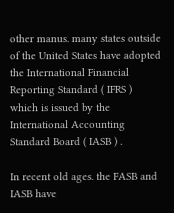other manus. many states outside of the United States have adopted the International Financial Reporting Standard ( IFRS ) which is issued by the International Accounting Standard Board ( IASB ) .

In recent old ages. the FASB and IASB have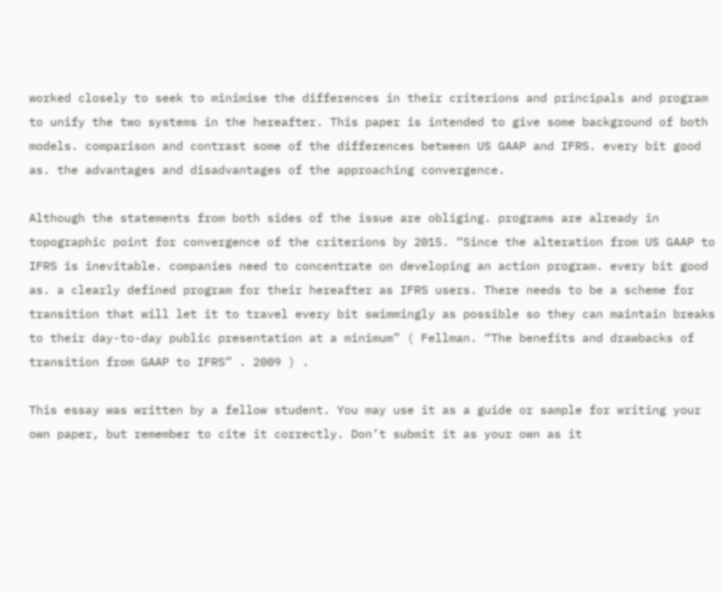worked closely to seek to minimise the differences in their criterions and principals and program to unify the two systems in the hereafter. This paper is intended to give some background of both models. comparison and contrast some of the differences between US GAAP and IFRS. every bit good as. the advantages and disadvantages of the approaching convergence.

Although the statements from both sides of the issue are obliging. programs are already in topographic point for convergence of the criterions by 2015. “Since the alteration from US GAAP to IFRS is inevitable. companies need to concentrate on developing an action program. every bit good as. a clearly defined program for their hereafter as IFRS users. There needs to be a scheme for transition that will let it to travel every bit swimmingly as possible so they can maintain breaks to their day-to-day public presentation at a minimum” ( Fellman. “The benefits and drawbacks of transition from GAAP to IFRS” . 2009 ) .

This essay was written by a fellow student. You may use it as a guide or sample for writing your own paper, but remember to cite it correctly. Don’t submit it as your own as it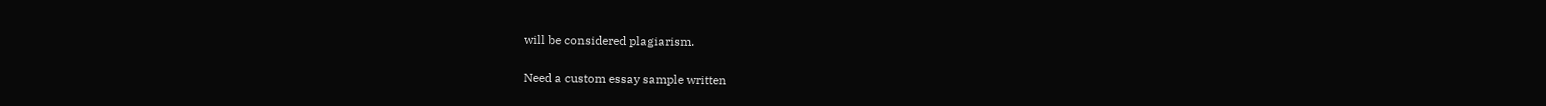will be considered plagiarism.

Need a custom essay sample written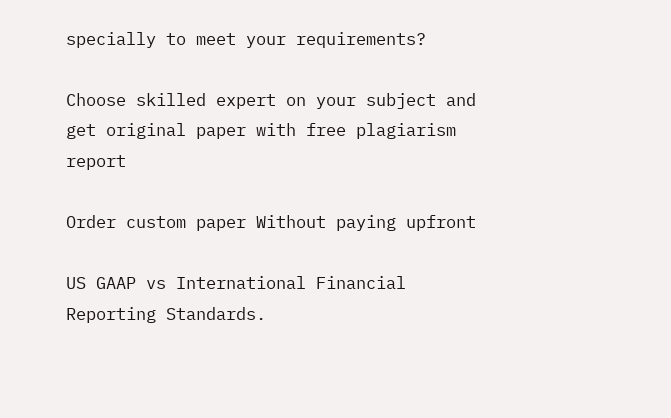specially to meet your requirements?

Choose skilled expert on your subject and get original paper with free plagiarism report

Order custom paper Without paying upfront

US GAAP vs International Financial Reporting Standards.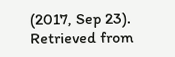(2017, Sep 23). Retrieved from